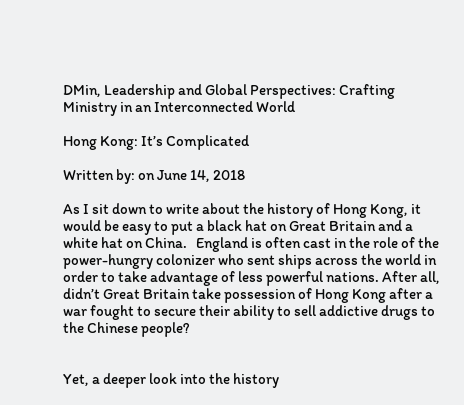DMin, Leadership and Global Perspectives: Crafting Ministry in an Interconnected World

Hong Kong: It’s Complicated

Written by: on June 14, 2018

As I sit down to write about the history of Hong Kong, it would be easy to put a black hat on Great Britain and a white hat on China.   England is often cast in the role of the power-hungry colonizer who sent ships across the world in order to take advantage of less powerful nations. After all, didn’t Great Britain take possession of Hong Kong after a war fought to secure their ability to sell addictive drugs to the Chinese people?


Yet, a deeper look into the history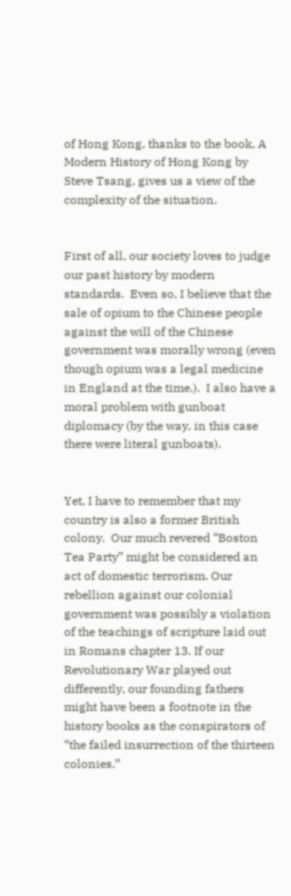of Hong Kong, thanks to the book, A Modern History of Hong Kong by Steve Tsang, gives us a view of the complexity of the situation.


First of all, our society loves to judge our past history by modern standards.  Even so, I believe that the sale of opium to the Chinese people against the will of the Chinese government was morally wrong (even though opium was a legal medicine in England at the time.).  I also have a moral problem with gunboat diplomacy (by the way, in this case there were literal gunboats).


Yet, I have to remember that my country is also a former British colony.  Our much revered “Boston Tea Party” might be considered an act of domestic terrorism. Our rebellion against our colonial government was possibly a violation of the teachings of scripture laid out in Romans chapter 13. If our Revolutionary War played out differently, our founding fathers might have been a footnote in the history books as the conspirators of “the failed insurrection of the thirteen colonies.”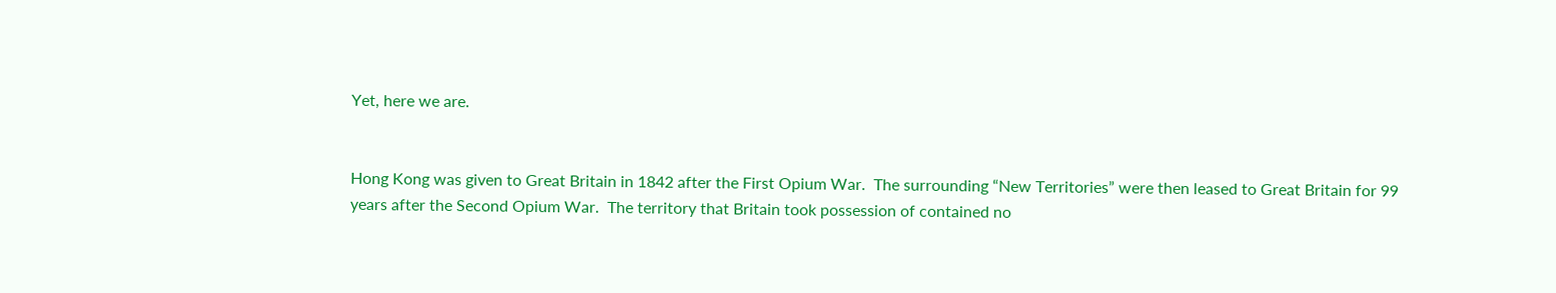Yet, here we are.


Hong Kong was given to Great Britain in 1842 after the First Opium War.  The surrounding “New Territories” were then leased to Great Britain for 99 years after the Second Opium War.  The territory that Britain took possession of contained no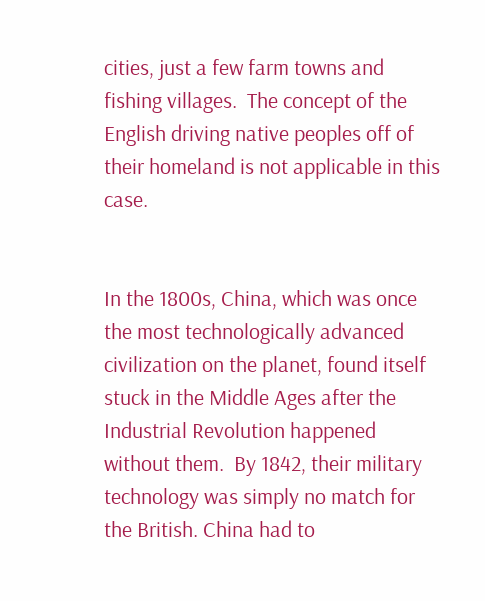cities, just a few farm towns and fishing villages.  The concept of the English driving native peoples off of their homeland is not applicable in this case.


In the 1800s, China, which was once the most technologically advanced civilization on the planet, found itself stuck in the Middle Ages after the Industrial Revolution happened without them.  By 1842, their military technology was simply no match for the British. China had to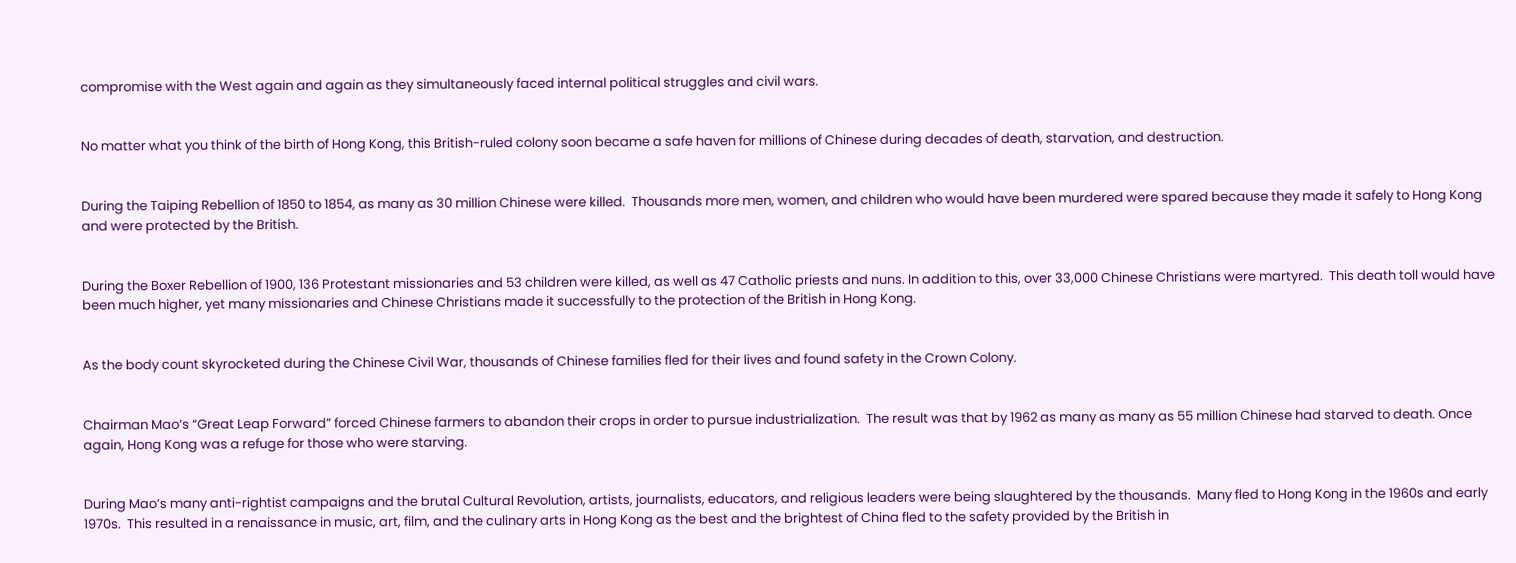compromise with the West again and again as they simultaneously faced internal political struggles and civil wars.


No matter what you think of the birth of Hong Kong, this British-ruled colony soon became a safe haven for millions of Chinese during decades of death, starvation, and destruction.


During the Taiping Rebellion of 1850 to 1854, as many as 30 million Chinese were killed.  Thousands more men, women, and children who would have been murdered were spared because they made it safely to Hong Kong and were protected by the British.


During the Boxer Rebellion of 1900, 136 Protestant missionaries and 53 children were killed, as well as 47 Catholic priests and nuns. In addition to this, over 33,000 Chinese Christians were martyred.  This death toll would have been much higher, yet many missionaries and Chinese Christians made it successfully to the protection of the British in Hong Kong.


As the body count skyrocketed during the Chinese Civil War, thousands of Chinese families fled for their lives and found safety in the Crown Colony.


Chairman Mao’s “Great Leap Forward” forced Chinese farmers to abandon their crops in order to pursue industrialization.  The result was that by 1962 as many as many as 55 million Chinese had starved to death. Once again, Hong Kong was a refuge for those who were starving.


During Mao’s many anti-rightist campaigns and the brutal Cultural Revolution, artists, journalists, educators, and religious leaders were being slaughtered by the thousands.  Many fled to Hong Kong in the 1960s and early 1970s.  This resulted in a renaissance in music, art, film, and the culinary arts in Hong Kong as the best and the brightest of China fled to the safety provided by the British in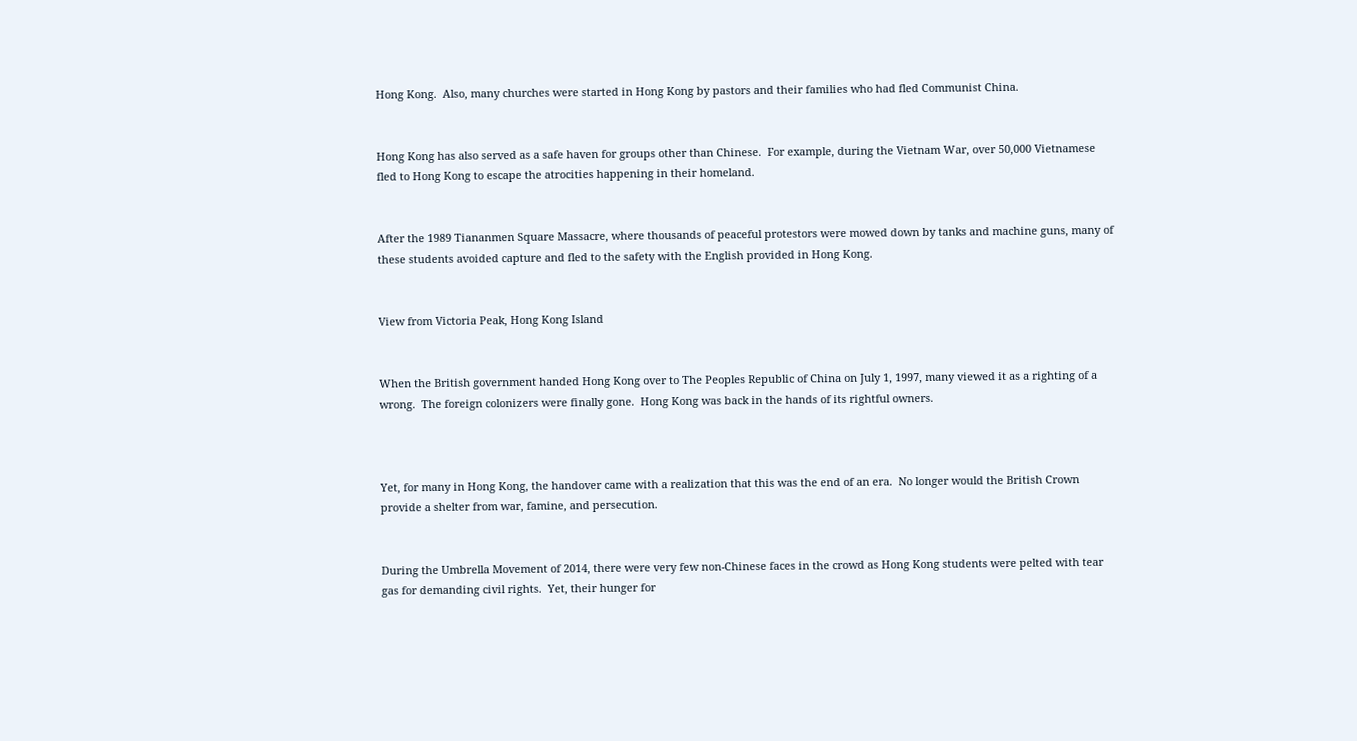Hong Kong.  Also, many churches were started in Hong Kong by pastors and their families who had fled Communist China.


Hong Kong has also served as a safe haven for groups other than Chinese.  For example, during the Vietnam War, over 50,000 Vietnamese fled to Hong Kong to escape the atrocities happening in their homeland.


After the 1989 Tiananmen Square Massacre, where thousands of peaceful protestors were mowed down by tanks and machine guns, many of these students avoided capture and fled to the safety with the English provided in Hong Kong.


View from Victoria Peak, Hong Kong Island


When the British government handed Hong Kong over to The Peoples Republic of China on July 1, 1997, many viewed it as a righting of a wrong.  The foreign colonizers were finally gone.  Hong Kong was back in the hands of its rightful owners.



Yet, for many in Hong Kong, the handover came with a realization that this was the end of an era.  No longer would the British Crown provide a shelter from war, famine, and persecution.


During the Umbrella Movement of 2014, there were very few non-Chinese faces in the crowd as Hong Kong students were pelted with tear gas for demanding civil rights.  Yet, their hunger for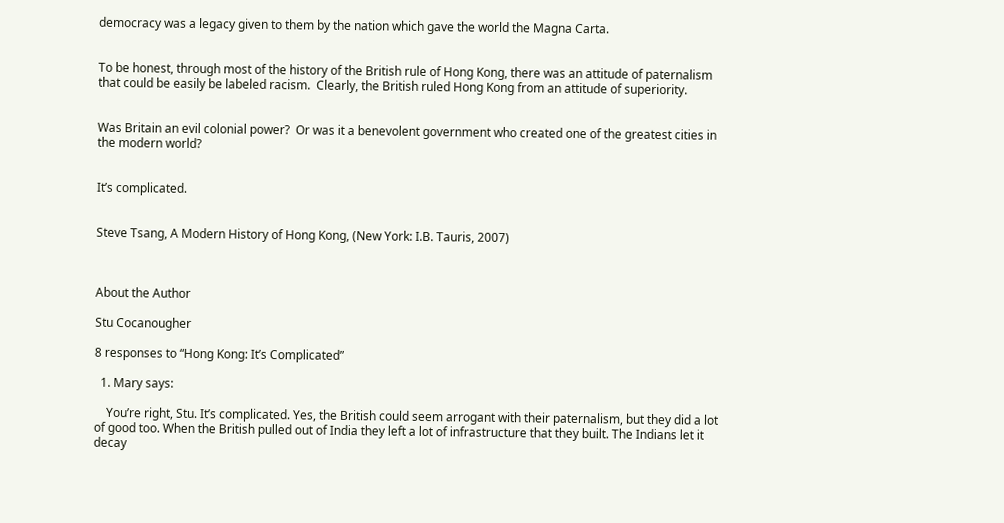democracy was a legacy given to them by the nation which gave the world the Magna Carta.


To be honest, through most of the history of the British rule of Hong Kong, there was an attitude of paternalism that could be easily be labeled racism.  Clearly, the British ruled Hong Kong from an attitude of superiority.


Was Britain an evil colonial power?  Or was it a benevolent government who created one of the greatest cities in the modern world?


It’s complicated.


Steve Tsang, A Modern History of Hong Kong, (New York: I.B. Tauris, 2007)



About the Author

Stu Cocanougher

8 responses to “Hong Kong: It’s Complicated”

  1. Mary says:

    You’re right, Stu. It’s complicated. Yes, the British could seem arrogant with their paternalism, but they did a lot of good too. When the British pulled out of India they left a lot of infrastructure that they built. The Indians let it decay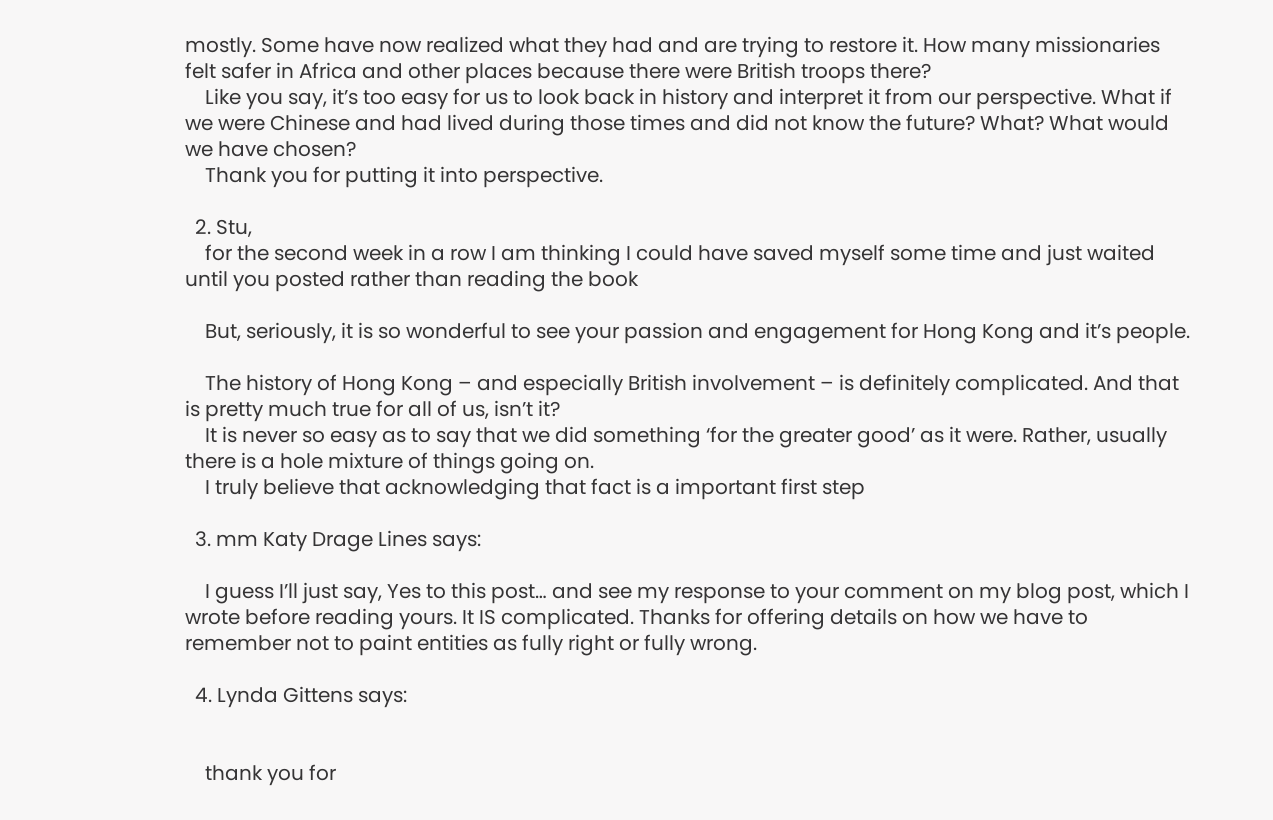mostly. Some have now realized what they had and are trying to restore it. How many missionaries felt safer in Africa and other places because there were British troops there?
    Like you say, it’s too easy for us to look back in history and interpret it from our perspective. What if we were Chinese and had lived during those times and did not know the future? What? What would we have chosen?
    Thank you for putting it into perspective.

  2. Stu,
    for the second week in a row I am thinking I could have saved myself some time and just waited until you posted rather than reading the book

    But, seriously, it is so wonderful to see your passion and engagement for Hong Kong and it’s people.

    The history of Hong Kong – and especially British involvement – is definitely complicated. And that is pretty much true for all of us, isn’t it?
    It is never so easy as to say that we did something ‘for the greater good’ as it were. Rather, usually there is a hole mixture of things going on.
    I truly believe that acknowledging that fact is a important first step

  3. mm Katy Drage Lines says:

    I guess I’ll just say, Yes to this post… and see my response to your comment on my blog post, which I wrote before reading yours. It IS complicated. Thanks for offering details on how we have to remember not to paint entities as fully right or fully wrong.

  4. Lynda Gittens says:


    thank you for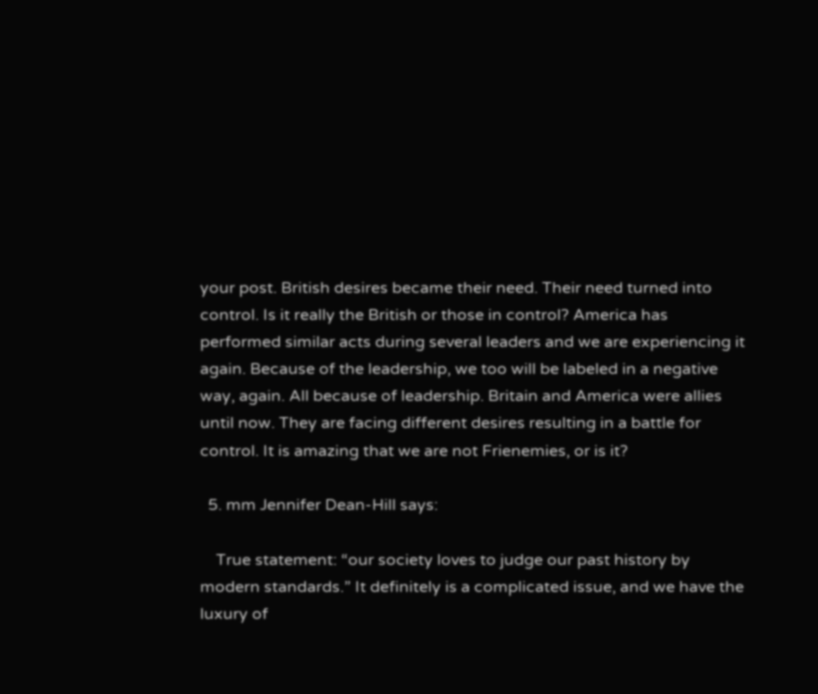your post. British desires became their need. Their need turned into control. Is it really the British or those in control? America has performed similar acts during several leaders and we are experiencing it again. Because of the leadership, we too will be labeled in a negative way, again. All because of leadership. Britain and America were allies until now. They are facing different desires resulting in a battle for control. It is amazing that we are not Frienemies, or is it?

  5. mm Jennifer Dean-Hill says:

    True statement: “our society loves to judge our past history by modern standards.” It definitely is a complicated issue, and we have the luxury of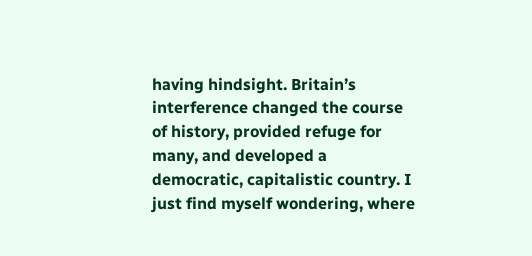having hindsight. Britain’s interference changed the course of history, provided refuge for many, and developed a democratic, capitalistic country. I just find myself wondering, where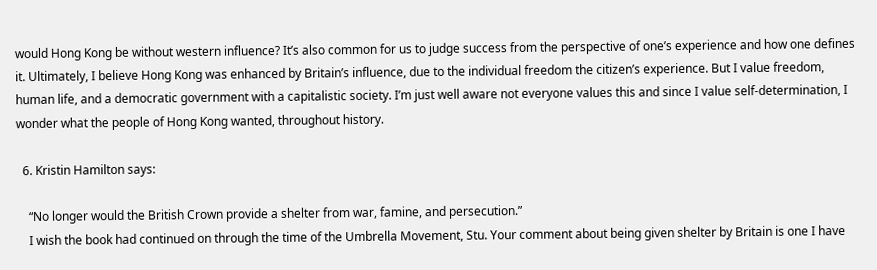would Hong Kong be without western influence? It’s also common for us to judge success from the perspective of one’s experience and how one defines it. Ultimately, I believe Hong Kong was enhanced by Britain’s influence, due to the individual freedom the citizen’s experience. But I value freedom, human life, and a democratic government with a capitalistic society. I’m just well aware not everyone values this and since I value self-determination, I wonder what the people of Hong Kong wanted, throughout history.

  6. Kristin Hamilton says:

    “No longer would the British Crown provide a shelter from war, famine, and persecution.”
    I wish the book had continued on through the time of the Umbrella Movement, Stu. Your comment about being given shelter by Britain is one I have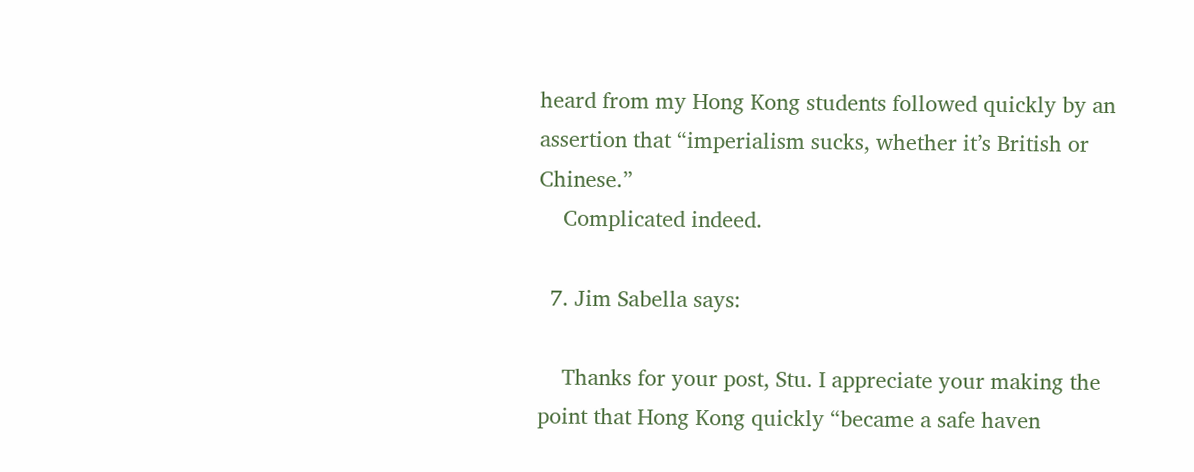heard from my Hong Kong students followed quickly by an assertion that “imperialism sucks, whether it’s British or Chinese.”
    Complicated indeed.

  7. Jim Sabella says:

    Thanks for your post, Stu. I appreciate your making the point that Hong Kong quickly “became a safe haven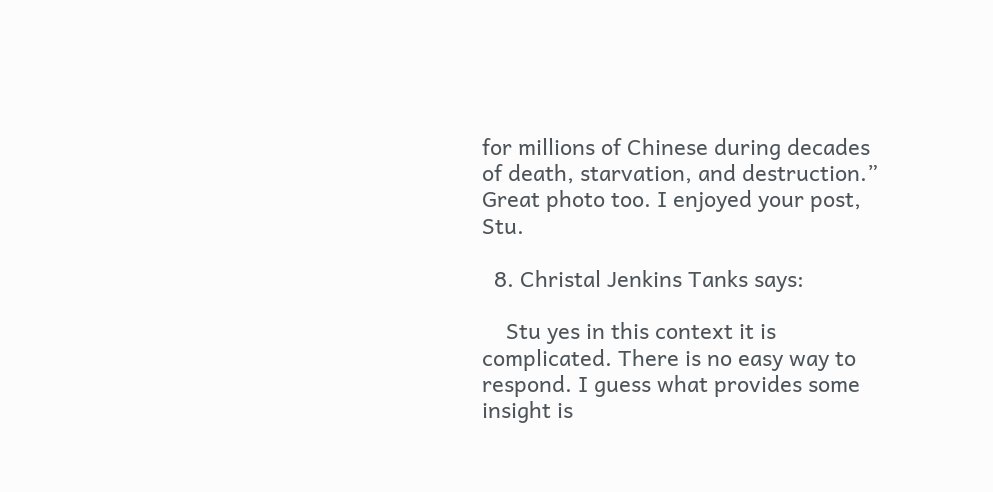for millions of Chinese during decades of death, starvation, and destruction.” Great photo too. I enjoyed your post, Stu.

  8. Christal Jenkins Tanks says:

    Stu yes in this context it is complicated. There is no easy way to respond. I guess what provides some insight is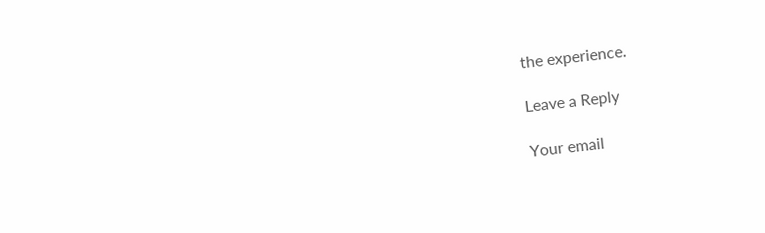the experience.

Leave a Reply

Your email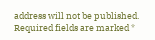address will not be published. Required fields are marked *